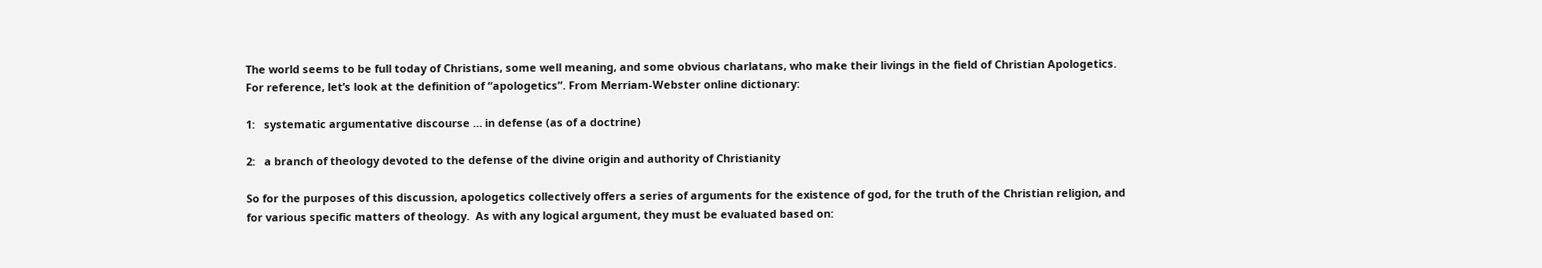The world seems to be full today of Christians, some well meaning, and some obvious charlatans, who make their livings in the field of Christian Apologetics.  For reference, let’s look at the definition of “apologetics”. From Merriam-Webster online dictionary:

1:   systematic argumentative discourse … in defense (as of a doctrine)

2:   a branch of theology devoted to the defense of the divine origin and authority of Christianity

So for the purposes of this discussion, apologetics collectively offers a series of arguments for the existence of god, for the truth of the Christian religion, and for various specific matters of theology.  As with any logical argument, they must be evaluated based on: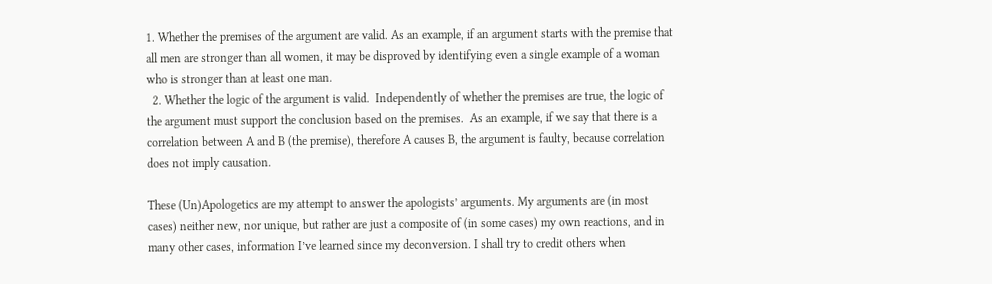1. Whether the premises of the argument are valid. As an example, if an argument starts with the premise that all men are stronger than all women, it may be disproved by identifying even a single example of a woman who is stronger than at least one man.
  2. Whether the logic of the argument is valid.  Independently of whether the premises are true, the logic of the argument must support the conclusion based on the premises.  As an example, if we say that there is a correlation between A and B (the premise), therefore A causes B, the argument is faulty, because correlation does not imply causation.

These (Un)Apologetics are my attempt to answer the apologists’ arguments. My arguments are (in most cases) neither new, nor unique, but rather are just a composite of (in some cases) my own reactions, and in many other cases, information I’ve learned since my deconversion. I shall try to credit others when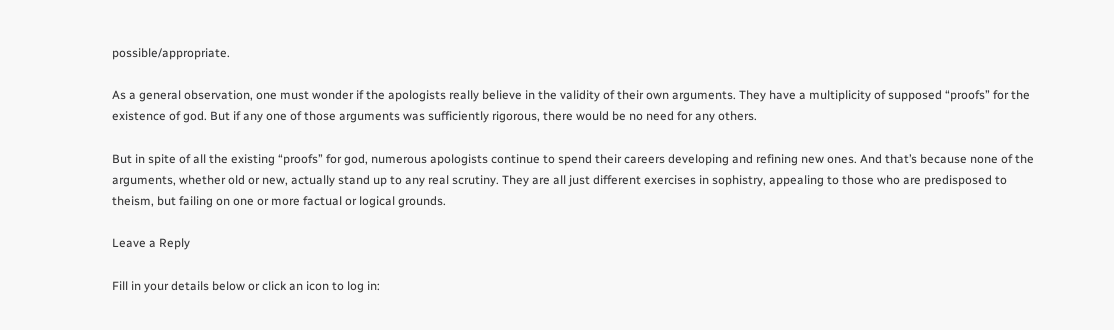possible/appropriate.

As a general observation, one must wonder if the apologists really believe in the validity of their own arguments. They have a multiplicity of supposed “proofs” for the existence of god. But if any one of those arguments was sufficiently rigorous, there would be no need for any others.

But in spite of all the existing “proofs” for god, numerous apologists continue to spend their careers developing and refining new ones. And that’s because none of the arguments, whether old or new, actually stand up to any real scrutiny. They are all just different exercises in sophistry, appealing to those who are predisposed to theism, but failing on one or more factual or logical grounds.

Leave a Reply

Fill in your details below or click an icon to log in: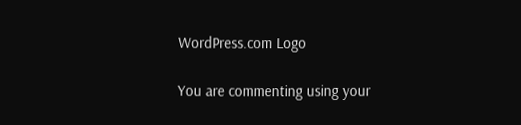WordPress.com Logo

You are commenting using your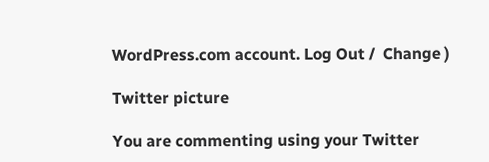WordPress.com account. Log Out /  Change )

Twitter picture

You are commenting using your Twitter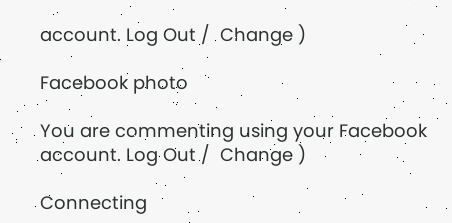account. Log Out /  Change )

Facebook photo

You are commenting using your Facebook account. Log Out /  Change )

Connecting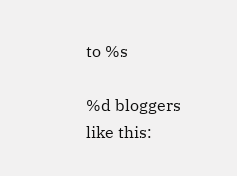to %s

%d bloggers like this: